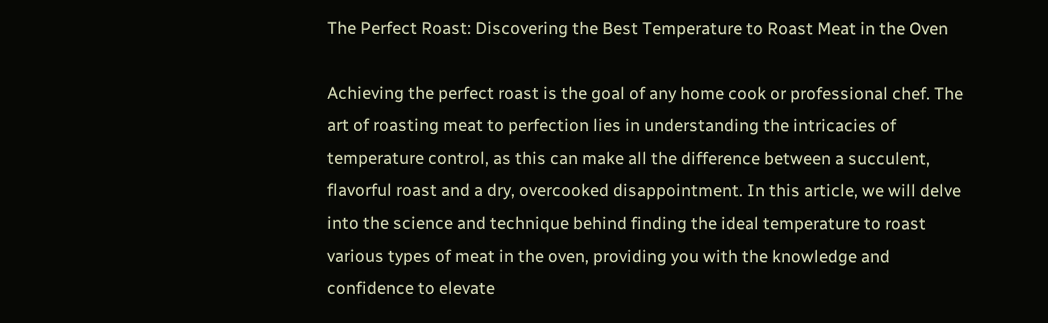The Perfect Roast: Discovering the Best Temperature to Roast Meat in the Oven

Achieving the perfect roast is the goal of any home cook or professional chef. The art of roasting meat to perfection lies in understanding the intricacies of temperature control, as this can make all the difference between a succulent, flavorful roast and a dry, overcooked disappointment. In this article, we will delve into the science and technique behind finding the ideal temperature to roast various types of meat in the oven, providing you with the knowledge and confidence to elevate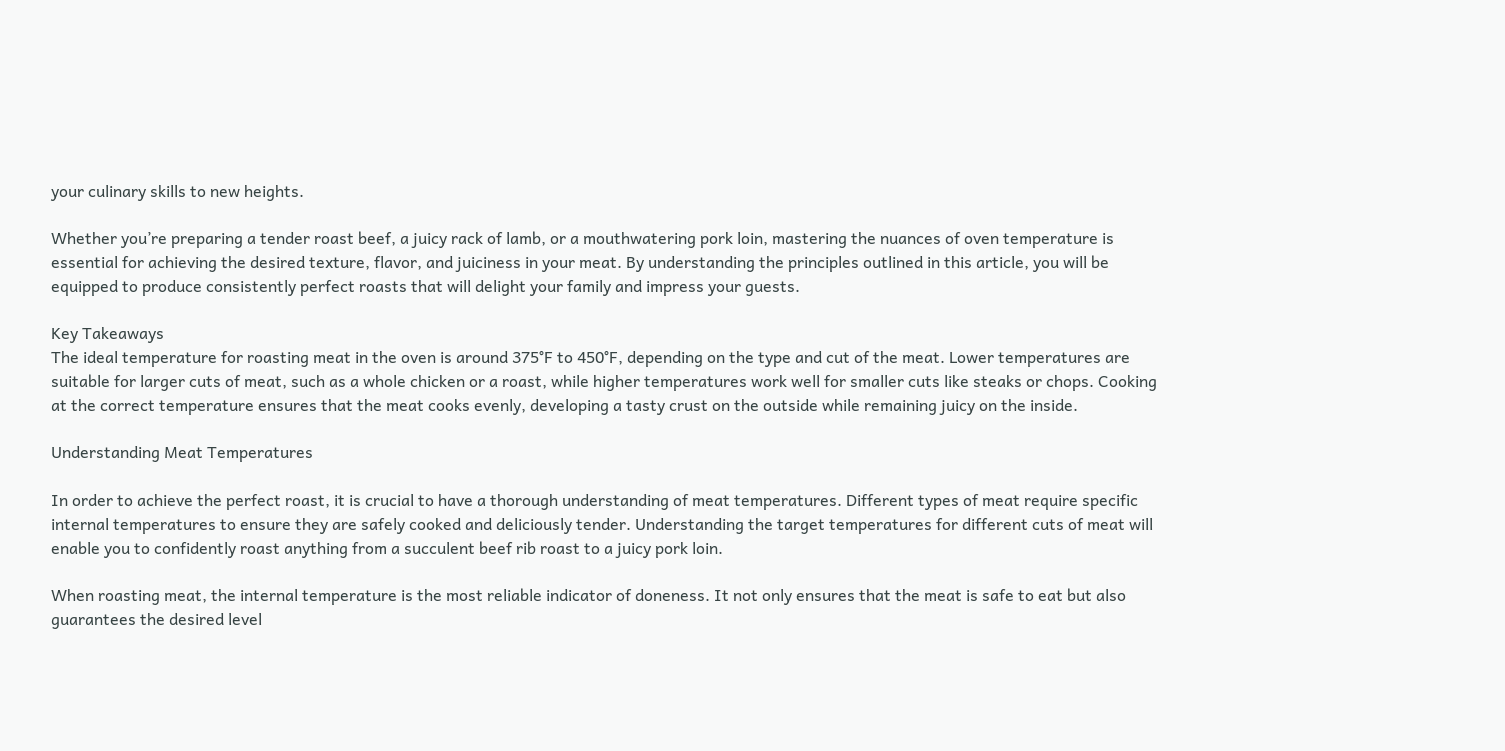your culinary skills to new heights.

Whether you’re preparing a tender roast beef, a juicy rack of lamb, or a mouthwatering pork loin, mastering the nuances of oven temperature is essential for achieving the desired texture, flavor, and juiciness in your meat. By understanding the principles outlined in this article, you will be equipped to produce consistently perfect roasts that will delight your family and impress your guests.

Key Takeaways
The ideal temperature for roasting meat in the oven is around 375°F to 450°F, depending on the type and cut of the meat. Lower temperatures are suitable for larger cuts of meat, such as a whole chicken or a roast, while higher temperatures work well for smaller cuts like steaks or chops. Cooking at the correct temperature ensures that the meat cooks evenly, developing a tasty crust on the outside while remaining juicy on the inside.

Understanding Meat Temperatures

In order to achieve the perfect roast, it is crucial to have a thorough understanding of meat temperatures. Different types of meat require specific internal temperatures to ensure they are safely cooked and deliciously tender. Understanding the target temperatures for different cuts of meat will enable you to confidently roast anything from a succulent beef rib roast to a juicy pork loin.

When roasting meat, the internal temperature is the most reliable indicator of doneness. It not only ensures that the meat is safe to eat but also guarantees the desired level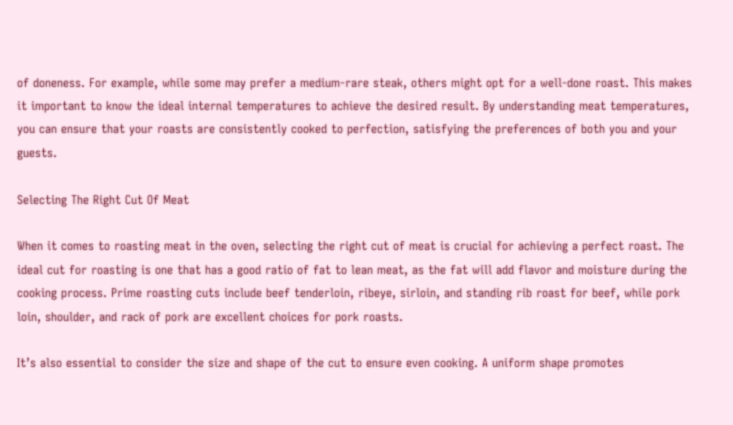of doneness. For example, while some may prefer a medium-rare steak, others might opt for a well-done roast. This makes it important to know the ideal internal temperatures to achieve the desired result. By understanding meat temperatures, you can ensure that your roasts are consistently cooked to perfection, satisfying the preferences of both you and your guests.

Selecting The Right Cut Of Meat

When it comes to roasting meat in the oven, selecting the right cut of meat is crucial for achieving a perfect roast. The ideal cut for roasting is one that has a good ratio of fat to lean meat, as the fat will add flavor and moisture during the cooking process. Prime roasting cuts include beef tenderloin, ribeye, sirloin, and standing rib roast for beef, while pork loin, shoulder, and rack of pork are excellent choices for pork roasts.

It’s also essential to consider the size and shape of the cut to ensure even cooking. A uniform shape promotes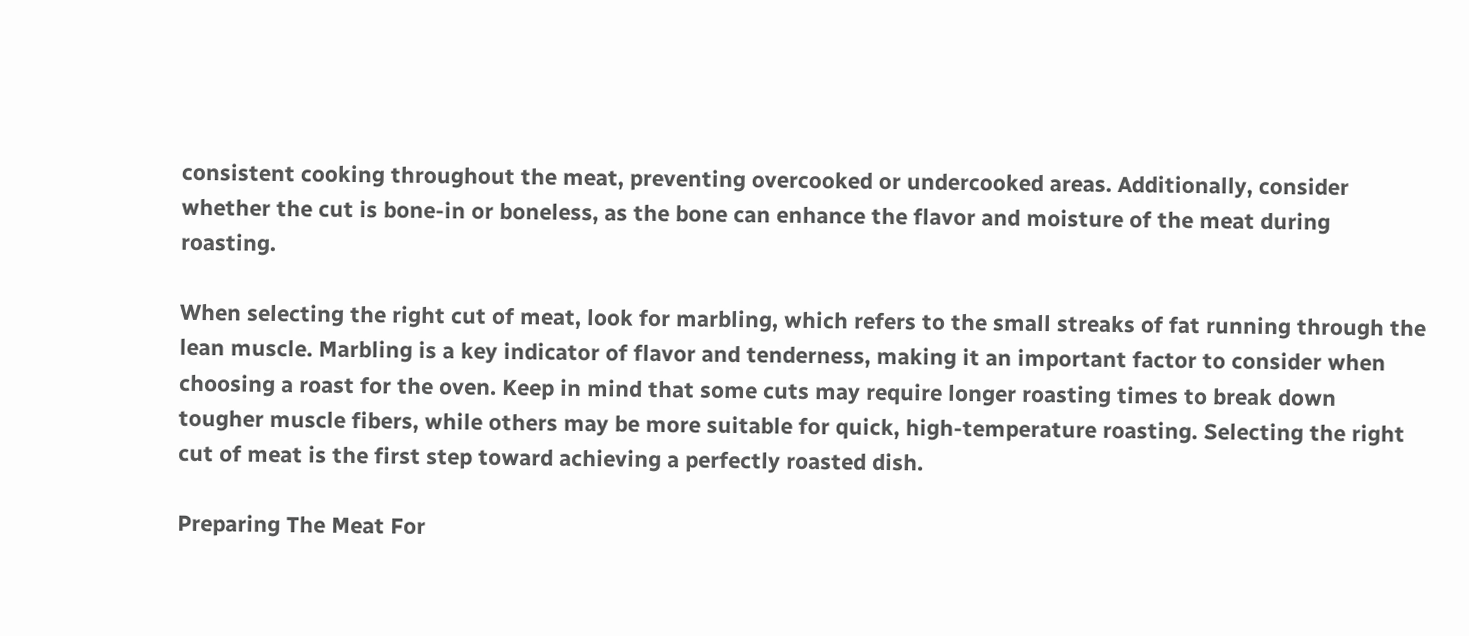consistent cooking throughout the meat, preventing overcooked or undercooked areas. Additionally, consider whether the cut is bone-in or boneless, as the bone can enhance the flavor and moisture of the meat during roasting.

When selecting the right cut of meat, look for marbling, which refers to the small streaks of fat running through the lean muscle. Marbling is a key indicator of flavor and tenderness, making it an important factor to consider when choosing a roast for the oven. Keep in mind that some cuts may require longer roasting times to break down tougher muscle fibers, while others may be more suitable for quick, high-temperature roasting. Selecting the right cut of meat is the first step toward achieving a perfectly roasted dish.

Preparing The Meat For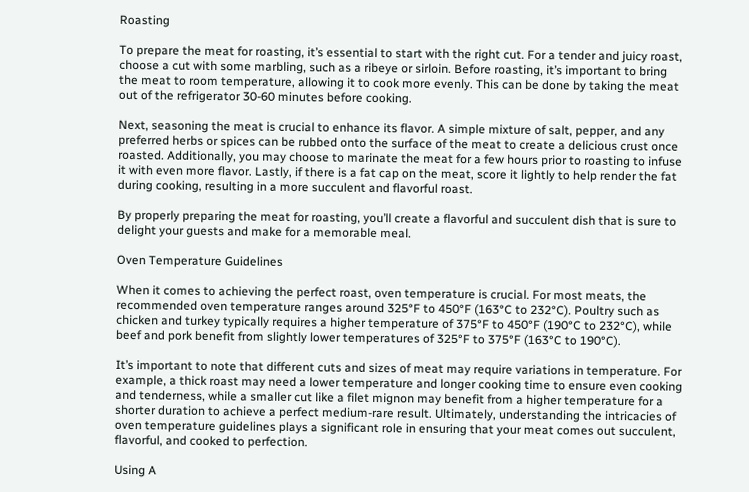Roasting

To prepare the meat for roasting, it’s essential to start with the right cut. For a tender and juicy roast, choose a cut with some marbling, such as a ribeye or sirloin. Before roasting, it’s important to bring the meat to room temperature, allowing it to cook more evenly. This can be done by taking the meat out of the refrigerator 30-60 minutes before cooking.

Next, seasoning the meat is crucial to enhance its flavor. A simple mixture of salt, pepper, and any preferred herbs or spices can be rubbed onto the surface of the meat to create a delicious crust once roasted. Additionally, you may choose to marinate the meat for a few hours prior to roasting to infuse it with even more flavor. Lastly, if there is a fat cap on the meat, score it lightly to help render the fat during cooking, resulting in a more succulent and flavorful roast.

By properly preparing the meat for roasting, you’ll create a flavorful and succulent dish that is sure to delight your guests and make for a memorable meal.

Oven Temperature Guidelines

When it comes to achieving the perfect roast, oven temperature is crucial. For most meats, the recommended oven temperature ranges around 325°F to 450°F (163°C to 232°C). Poultry such as chicken and turkey typically requires a higher temperature of 375°F to 450°F (190°C to 232°C), while beef and pork benefit from slightly lower temperatures of 325°F to 375°F (163°C to 190°C).

It’s important to note that different cuts and sizes of meat may require variations in temperature. For example, a thick roast may need a lower temperature and longer cooking time to ensure even cooking and tenderness, while a smaller cut like a filet mignon may benefit from a higher temperature for a shorter duration to achieve a perfect medium-rare result. Ultimately, understanding the intricacies of oven temperature guidelines plays a significant role in ensuring that your meat comes out succulent, flavorful, and cooked to perfection.

Using A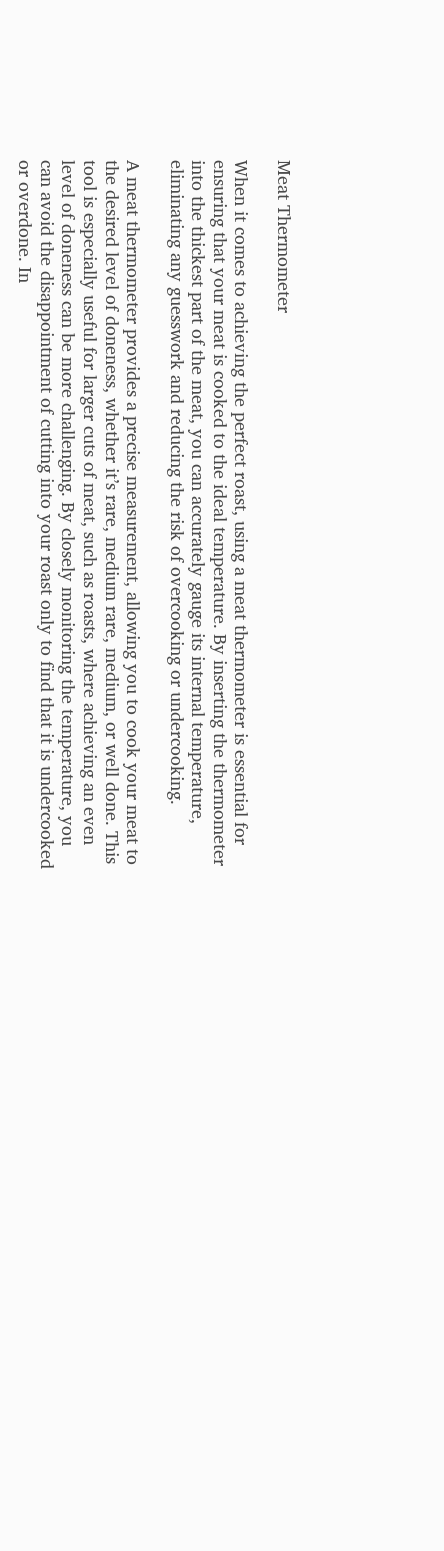Meat Thermometer

When it comes to achieving the perfect roast, using a meat thermometer is essential for ensuring that your meat is cooked to the ideal temperature. By inserting the thermometer into the thickest part of the meat, you can accurately gauge its internal temperature, eliminating any guesswork and reducing the risk of overcooking or undercooking.

A meat thermometer provides a precise measurement, allowing you to cook your meat to the desired level of doneness, whether it’s rare, medium rare, medium, or well done. This tool is especially useful for larger cuts of meat, such as roasts, where achieving an even level of doneness can be more challenging. By closely monitoring the temperature, you can avoid the disappointment of cutting into your roast only to find that it is undercooked or overdone. In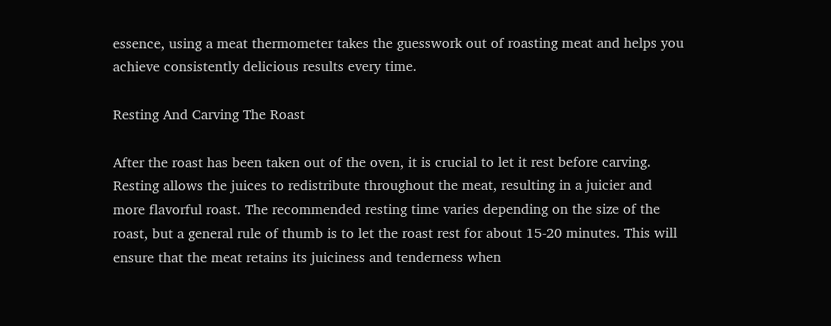essence, using a meat thermometer takes the guesswork out of roasting meat and helps you achieve consistently delicious results every time.

Resting And Carving The Roast

After the roast has been taken out of the oven, it is crucial to let it rest before carving. Resting allows the juices to redistribute throughout the meat, resulting in a juicier and more flavorful roast. The recommended resting time varies depending on the size of the roast, but a general rule of thumb is to let the roast rest for about 15-20 minutes. This will ensure that the meat retains its juiciness and tenderness when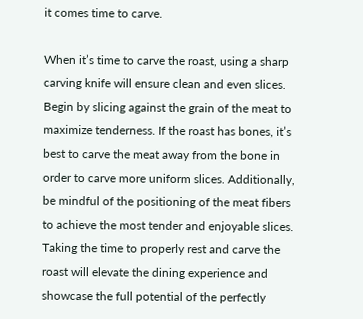it comes time to carve.

When it’s time to carve the roast, using a sharp carving knife will ensure clean and even slices. Begin by slicing against the grain of the meat to maximize tenderness. If the roast has bones, it’s best to carve the meat away from the bone in order to carve more uniform slices. Additionally, be mindful of the positioning of the meat fibers to achieve the most tender and enjoyable slices. Taking the time to properly rest and carve the roast will elevate the dining experience and showcase the full potential of the perfectly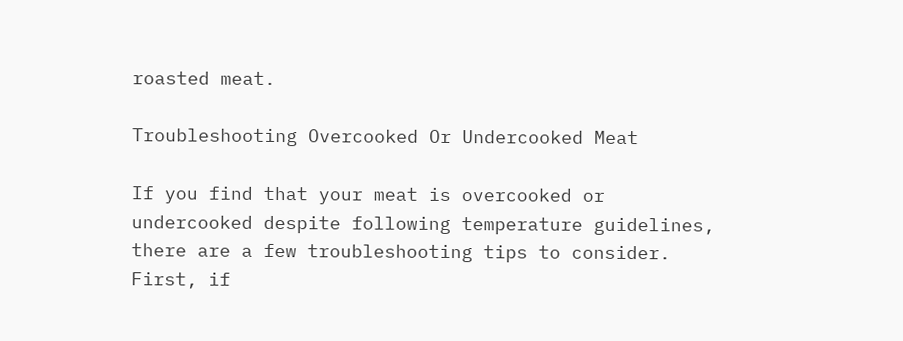roasted meat.

Troubleshooting Overcooked Or Undercooked Meat

If you find that your meat is overcooked or undercooked despite following temperature guidelines, there are a few troubleshooting tips to consider. First, if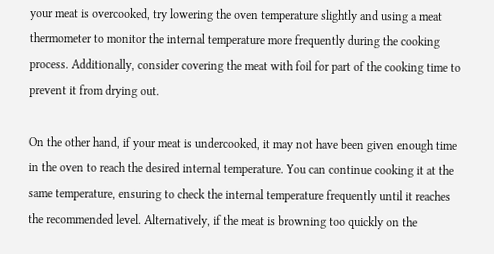your meat is overcooked, try lowering the oven temperature slightly and using a meat thermometer to monitor the internal temperature more frequently during the cooking process. Additionally, consider covering the meat with foil for part of the cooking time to prevent it from drying out.

On the other hand, if your meat is undercooked, it may not have been given enough time in the oven to reach the desired internal temperature. You can continue cooking it at the same temperature, ensuring to check the internal temperature frequently until it reaches the recommended level. Alternatively, if the meat is browning too quickly on the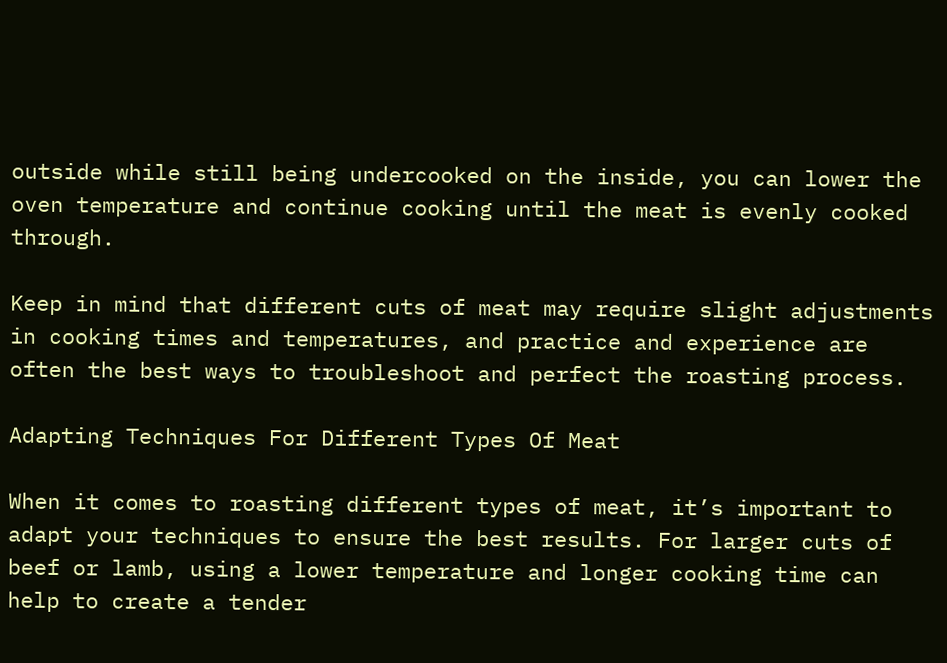outside while still being undercooked on the inside, you can lower the oven temperature and continue cooking until the meat is evenly cooked through.

Keep in mind that different cuts of meat may require slight adjustments in cooking times and temperatures, and practice and experience are often the best ways to troubleshoot and perfect the roasting process.

Adapting Techniques For Different Types Of Meat

When it comes to roasting different types of meat, it’s important to adapt your techniques to ensure the best results. For larger cuts of beef or lamb, using a lower temperature and longer cooking time can help to create a tender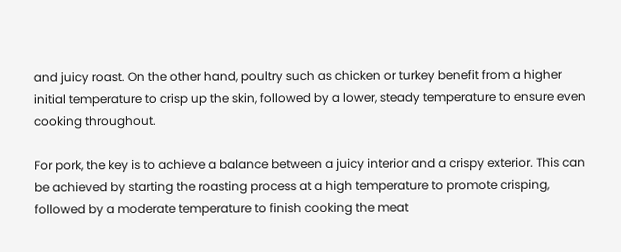and juicy roast. On the other hand, poultry such as chicken or turkey benefit from a higher initial temperature to crisp up the skin, followed by a lower, steady temperature to ensure even cooking throughout.

For pork, the key is to achieve a balance between a juicy interior and a crispy exterior. This can be achieved by starting the roasting process at a high temperature to promote crisping, followed by a moderate temperature to finish cooking the meat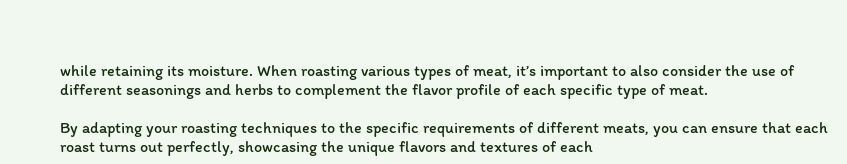while retaining its moisture. When roasting various types of meat, it’s important to also consider the use of different seasonings and herbs to complement the flavor profile of each specific type of meat.

By adapting your roasting techniques to the specific requirements of different meats, you can ensure that each roast turns out perfectly, showcasing the unique flavors and textures of each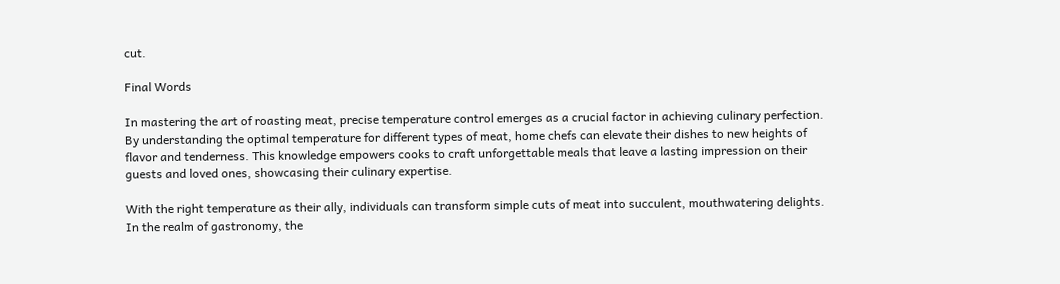cut.

Final Words

In mastering the art of roasting meat, precise temperature control emerges as a crucial factor in achieving culinary perfection. By understanding the optimal temperature for different types of meat, home chefs can elevate their dishes to new heights of flavor and tenderness. This knowledge empowers cooks to craft unforgettable meals that leave a lasting impression on their guests and loved ones, showcasing their culinary expertise.

With the right temperature as their ally, individuals can transform simple cuts of meat into succulent, mouthwatering delights. In the realm of gastronomy, the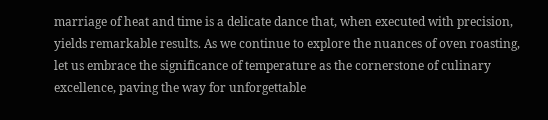marriage of heat and time is a delicate dance that, when executed with precision, yields remarkable results. As we continue to explore the nuances of oven roasting, let us embrace the significance of temperature as the cornerstone of culinary excellence, paving the way for unforgettable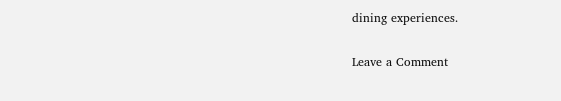dining experiences.

Leave a Comment